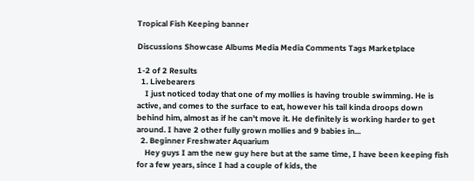Tropical Fish Keeping banner

Discussions Showcase Albums Media Media Comments Tags Marketplace

1-2 of 2 Results
  1. Livebearers
    I just noticed today that one of my mollies is having trouble swimming. He is active, and comes to the surface to eat, however his tail kinda droops down behind him, almost as if he can't move it. He definitely is working harder to get around. I have 2 other fully grown mollies and 9 babies in...
  2. Beginner Freshwater Aquarium
    Hey guys I am the new guy here but at the same time, I have been keeping fish for a few years, since I had a couple of kids, the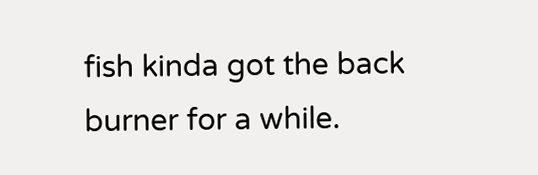fish kinda got the back burner for a while.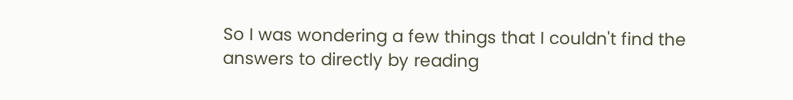So I was wondering a few things that I couldn't find the answers to directly by reading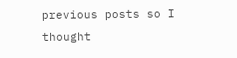previous posts so I thought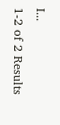I...
1-2 of 2 Results